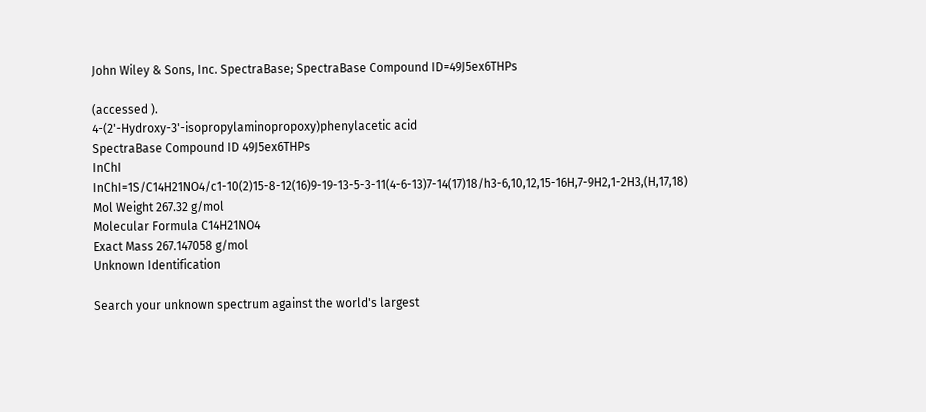John Wiley & Sons, Inc. SpectraBase; SpectraBase Compound ID=49J5ex6THPs

(accessed ).
4-(2'-Hydroxy-3'-isopropylaminopropoxy)phenylacetic acid
SpectraBase Compound ID 49J5ex6THPs
InChI InChI=1S/C14H21NO4/c1-10(2)15-8-12(16)9-19-13-5-3-11(4-6-13)7-14(17)18/h3-6,10,12,15-16H,7-9H2,1-2H3,(H,17,18)
Mol Weight 267.32 g/mol
Molecular Formula C14H21NO4
Exact Mass 267.147058 g/mol
Unknown Identification

Search your unknown spectrum against the world's largest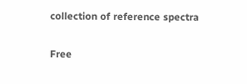collection of reference spectra

Free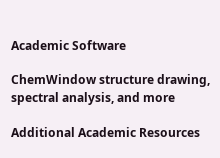Academic Software

ChemWindow structure drawing, spectral analysis, and more

Additional Academic Resources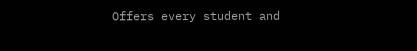Offers every student and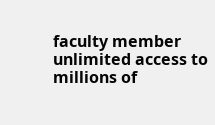faculty member unlimited access to millions of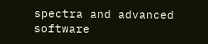spectra and advanced software